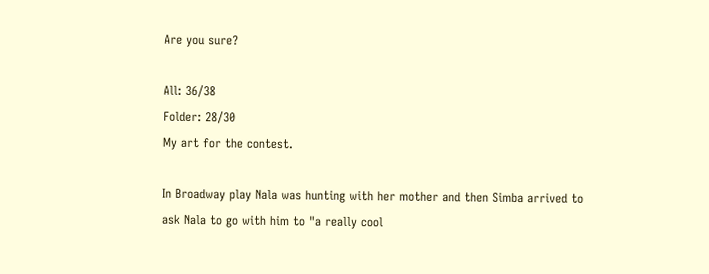Are you sure?

All: 36/38
Folder: 28/30
My art for the contest.

In Broadway play Nala was hunting with her mother and then Simba arrived to ask Nala to go with him to "a really cool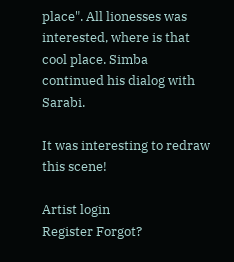place". All lionesses was interested, where is that cool place. Simba continued his dialog with Sarabi.

It was interesting to redraw this scene!

Artist login
Register Forgot?